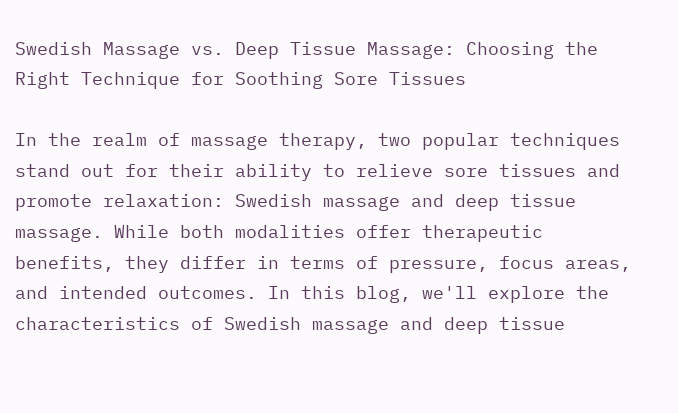Swedish Massage vs. Deep Tissue Massage: Choosing the Right Technique for Soothing Sore Tissues

In the realm of massage therapy, two popular techniques stand out for their ability to relieve sore tissues and promote relaxation: Swedish massage and deep tissue massage. While both modalities offer therapeutic benefits, they differ in terms of pressure, focus areas, and intended outcomes. In this blog, we'll explore the characteristics of Swedish massage and deep tissue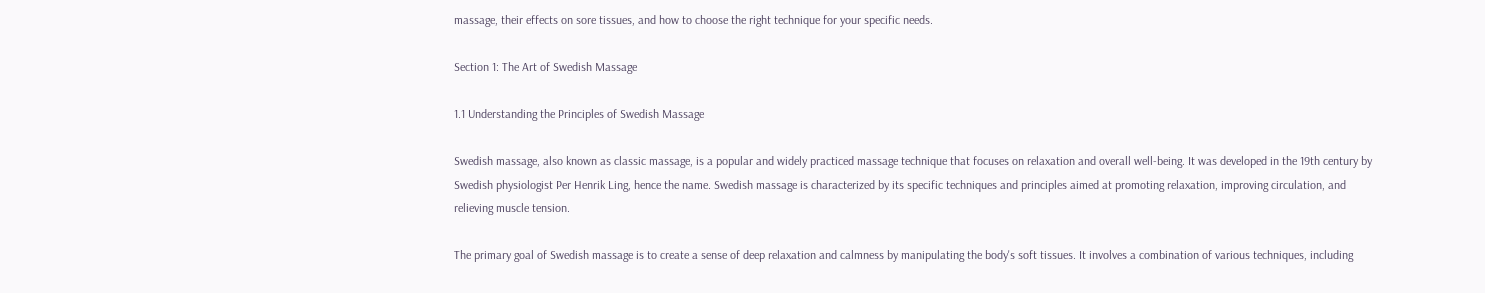massage, their effects on sore tissues, and how to choose the right technique for your specific needs.

Section 1: The Art of Swedish Massage

1.1 Understanding the Principles of Swedish Massage

Swedish massage, also known as classic massage, is a popular and widely practiced massage technique that focuses on relaxation and overall well-being. It was developed in the 19th century by Swedish physiologist Per Henrik Ling, hence the name. Swedish massage is characterized by its specific techniques and principles aimed at promoting relaxation, improving circulation, and relieving muscle tension.

The primary goal of Swedish massage is to create a sense of deep relaxation and calmness by manipulating the body's soft tissues. It involves a combination of various techniques, including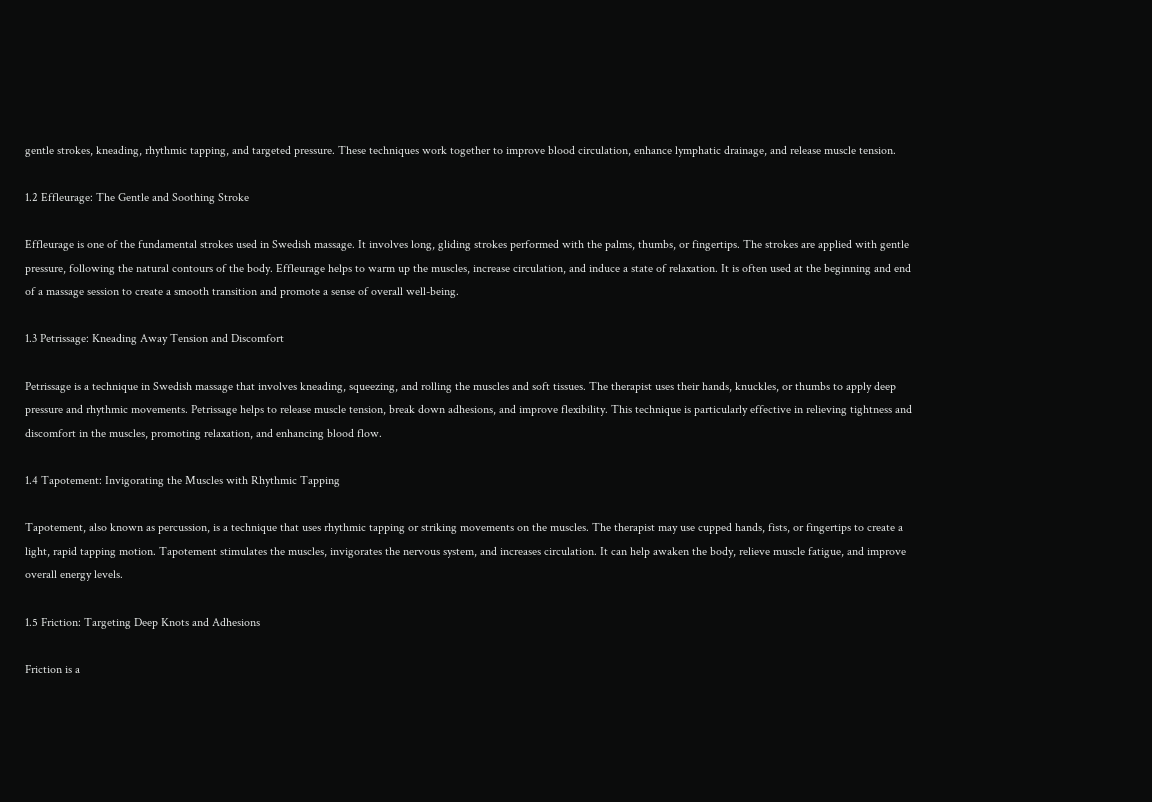gentle strokes, kneading, rhythmic tapping, and targeted pressure. These techniques work together to improve blood circulation, enhance lymphatic drainage, and release muscle tension.

1.2 Effleurage: The Gentle and Soothing Stroke

Effleurage is one of the fundamental strokes used in Swedish massage. It involves long, gliding strokes performed with the palms, thumbs, or fingertips. The strokes are applied with gentle pressure, following the natural contours of the body. Effleurage helps to warm up the muscles, increase circulation, and induce a state of relaxation. It is often used at the beginning and end of a massage session to create a smooth transition and promote a sense of overall well-being.

1.3 Petrissage: Kneading Away Tension and Discomfort

Petrissage is a technique in Swedish massage that involves kneading, squeezing, and rolling the muscles and soft tissues. The therapist uses their hands, knuckles, or thumbs to apply deep pressure and rhythmic movements. Petrissage helps to release muscle tension, break down adhesions, and improve flexibility. This technique is particularly effective in relieving tightness and discomfort in the muscles, promoting relaxation, and enhancing blood flow.

1.4 Tapotement: Invigorating the Muscles with Rhythmic Tapping

Tapotement, also known as percussion, is a technique that uses rhythmic tapping or striking movements on the muscles. The therapist may use cupped hands, fists, or fingertips to create a light, rapid tapping motion. Tapotement stimulates the muscles, invigorates the nervous system, and increases circulation. It can help awaken the body, relieve muscle fatigue, and improve overall energy levels.

1.5 Friction: Targeting Deep Knots and Adhesions

Friction is a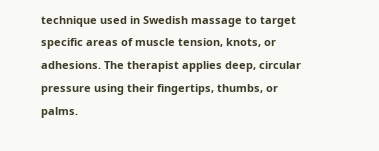technique used in Swedish massage to target specific areas of muscle tension, knots, or adhesions. The therapist applies deep, circular pressure using their fingertips, thumbs, or palms.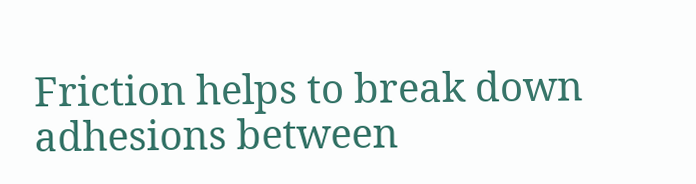Friction helps to break down adhesions between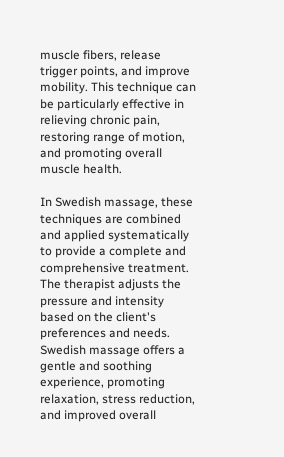muscle fibers, release trigger points, and improve mobility. This technique can be particularly effective in relieving chronic pain, restoring range of motion, and promoting overall muscle health.

In Swedish massage, these techniques are combined and applied systematically to provide a complete and comprehensive treatment. The therapist adjusts the pressure and intensity based on the client's preferences and needs. Swedish massage offers a gentle and soothing experience, promoting relaxation, stress reduction, and improved overall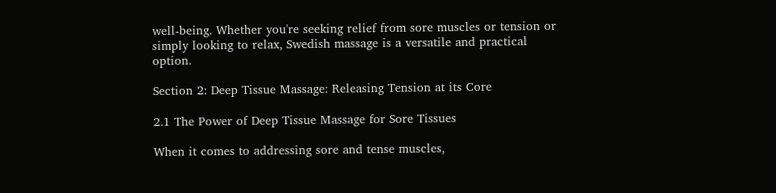well-being. Whether you're seeking relief from sore muscles or tension or simply looking to relax, Swedish massage is a versatile and practical option.

Section 2: Deep Tissue Massage: Releasing Tension at its Core

2.1 The Power of Deep Tissue Massage for Sore Tissues

When it comes to addressing sore and tense muscles,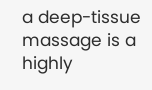a deep-tissue massage is a highly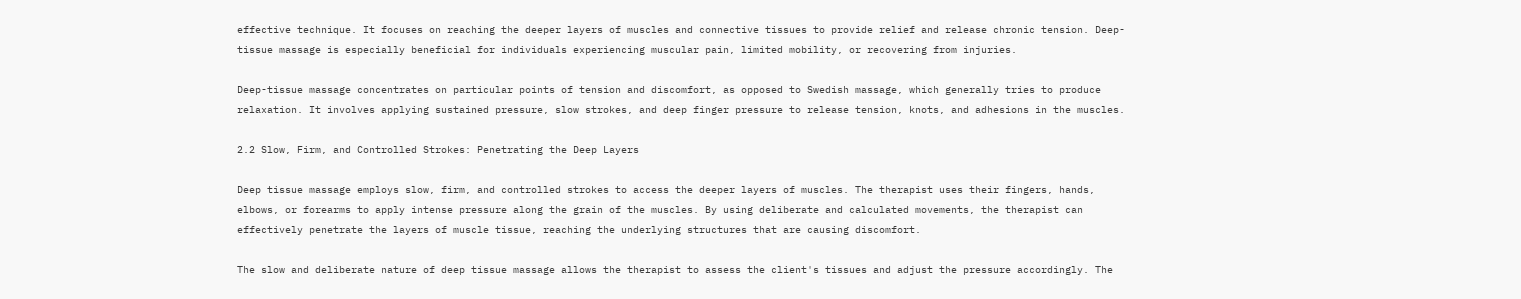effective technique. It focuses on reaching the deeper layers of muscles and connective tissues to provide relief and release chronic tension. Deep-tissue massage is especially beneficial for individuals experiencing muscular pain, limited mobility, or recovering from injuries.

Deep-tissue massage concentrates on particular points of tension and discomfort, as opposed to Swedish massage, which generally tries to produce relaxation. It involves applying sustained pressure, slow strokes, and deep finger pressure to release tension, knots, and adhesions in the muscles.

2.2 Slow, Firm, and Controlled Strokes: Penetrating the Deep Layers

Deep tissue massage employs slow, firm, and controlled strokes to access the deeper layers of muscles. The therapist uses their fingers, hands, elbows, or forearms to apply intense pressure along the grain of the muscles. By using deliberate and calculated movements, the therapist can effectively penetrate the layers of muscle tissue, reaching the underlying structures that are causing discomfort.

The slow and deliberate nature of deep tissue massage allows the therapist to assess the client's tissues and adjust the pressure accordingly. The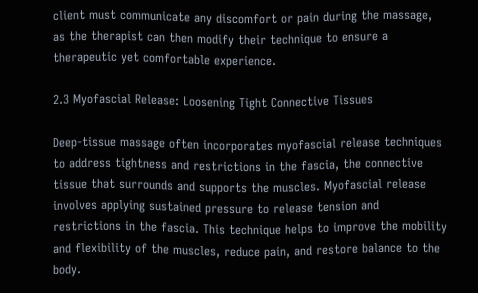client must communicate any discomfort or pain during the massage, as the therapist can then modify their technique to ensure a therapeutic yet comfortable experience.

2.3 Myofascial Release: Loosening Tight Connective Tissues

Deep-tissue massage often incorporates myofascial release techniques to address tightness and restrictions in the fascia, the connective tissue that surrounds and supports the muscles. Myofascial release involves applying sustained pressure to release tension and restrictions in the fascia. This technique helps to improve the mobility and flexibility of the muscles, reduce pain, and restore balance to the body.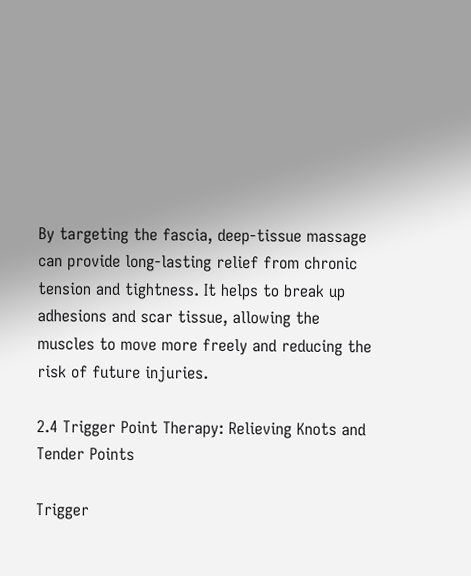By targeting the fascia, deep-tissue massage can provide long-lasting relief from chronic tension and tightness. It helps to break up adhesions and scar tissue, allowing the muscles to move more freely and reducing the risk of future injuries.

2.4 Trigger Point Therapy: Relieving Knots and Tender Points

Trigger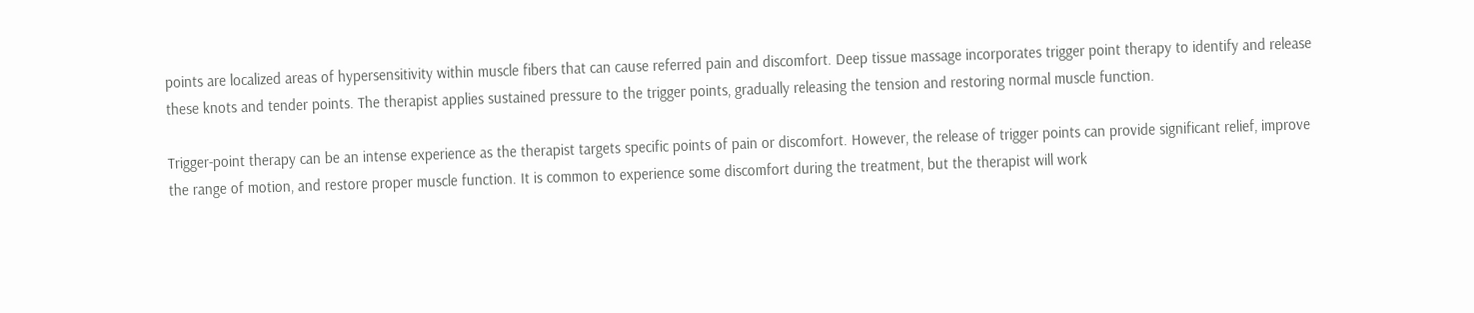points are localized areas of hypersensitivity within muscle fibers that can cause referred pain and discomfort. Deep tissue massage incorporates trigger point therapy to identify and release these knots and tender points. The therapist applies sustained pressure to the trigger points, gradually releasing the tension and restoring normal muscle function.

Trigger-point therapy can be an intense experience as the therapist targets specific points of pain or discomfort. However, the release of trigger points can provide significant relief, improve the range of motion, and restore proper muscle function. It is common to experience some discomfort during the treatment, but the therapist will work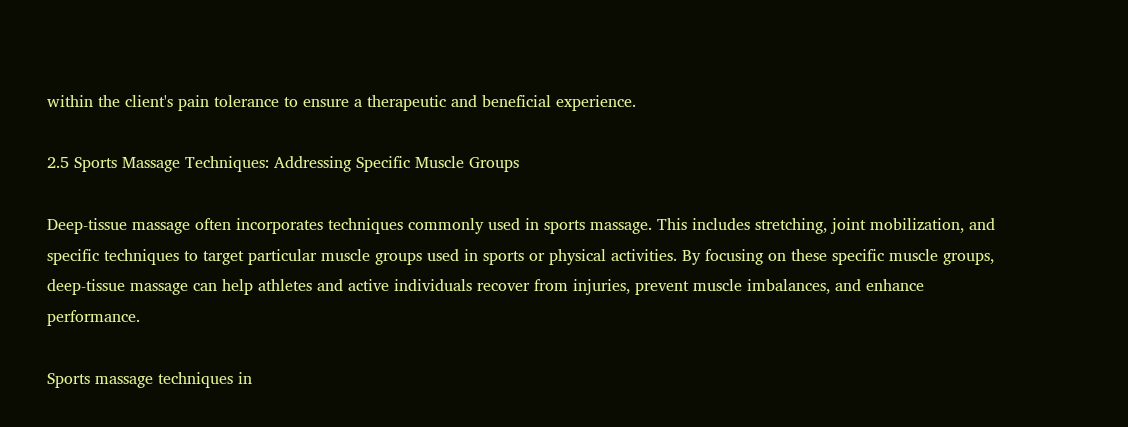within the client's pain tolerance to ensure a therapeutic and beneficial experience.

2.5 Sports Massage Techniques: Addressing Specific Muscle Groups

Deep-tissue massage often incorporates techniques commonly used in sports massage. This includes stretching, joint mobilization, and specific techniques to target particular muscle groups used in sports or physical activities. By focusing on these specific muscle groups, deep-tissue massage can help athletes and active individuals recover from injuries, prevent muscle imbalances, and enhance performance.

Sports massage techniques in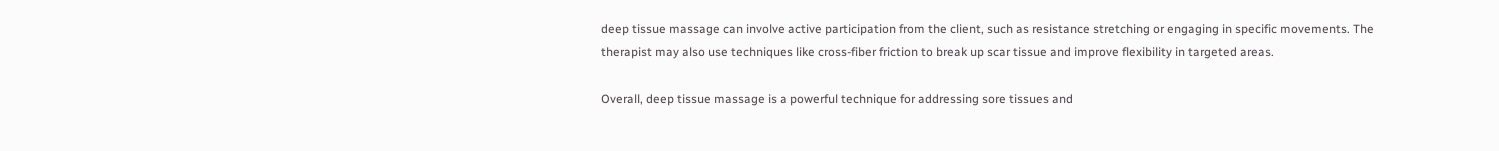deep tissue massage can involve active participation from the client, such as resistance stretching or engaging in specific movements. The therapist may also use techniques like cross-fiber friction to break up scar tissue and improve flexibility in targeted areas.

Overall, deep tissue massage is a powerful technique for addressing sore tissues and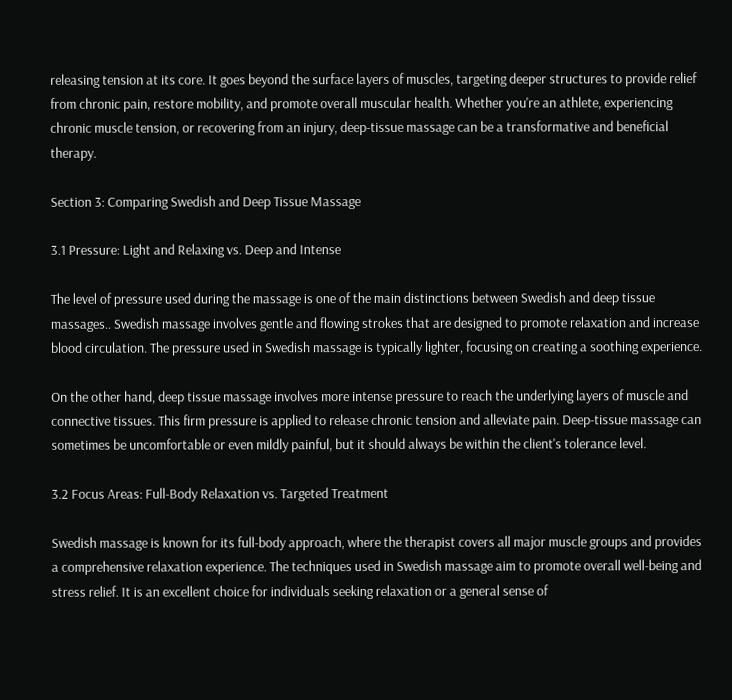releasing tension at its core. It goes beyond the surface layers of muscles, targeting deeper structures to provide relief from chronic pain, restore mobility, and promote overall muscular health. Whether you're an athlete, experiencing chronic muscle tension, or recovering from an injury, deep-tissue massage can be a transformative and beneficial therapy.

Section 3: Comparing Swedish and Deep Tissue Massage

3.1 Pressure: Light and Relaxing vs. Deep and Intense

The level of pressure used during the massage is one of the main distinctions between Swedish and deep tissue massages.. Swedish massage involves gentle and flowing strokes that are designed to promote relaxation and increase blood circulation. The pressure used in Swedish massage is typically lighter, focusing on creating a soothing experience.

On the other hand, deep tissue massage involves more intense pressure to reach the underlying layers of muscle and connective tissues. This firm pressure is applied to release chronic tension and alleviate pain. Deep-tissue massage can sometimes be uncomfortable or even mildly painful, but it should always be within the client's tolerance level.

3.2 Focus Areas: Full-Body Relaxation vs. Targeted Treatment

Swedish massage is known for its full-body approach, where the therapist covers all major muscle groups and provides a comprehensive relaxation experience. The techniques used in Swedish massage aim to promote overall well-being and stress relief. It is an excellent choice for individuals seeking relaxation or a general sense of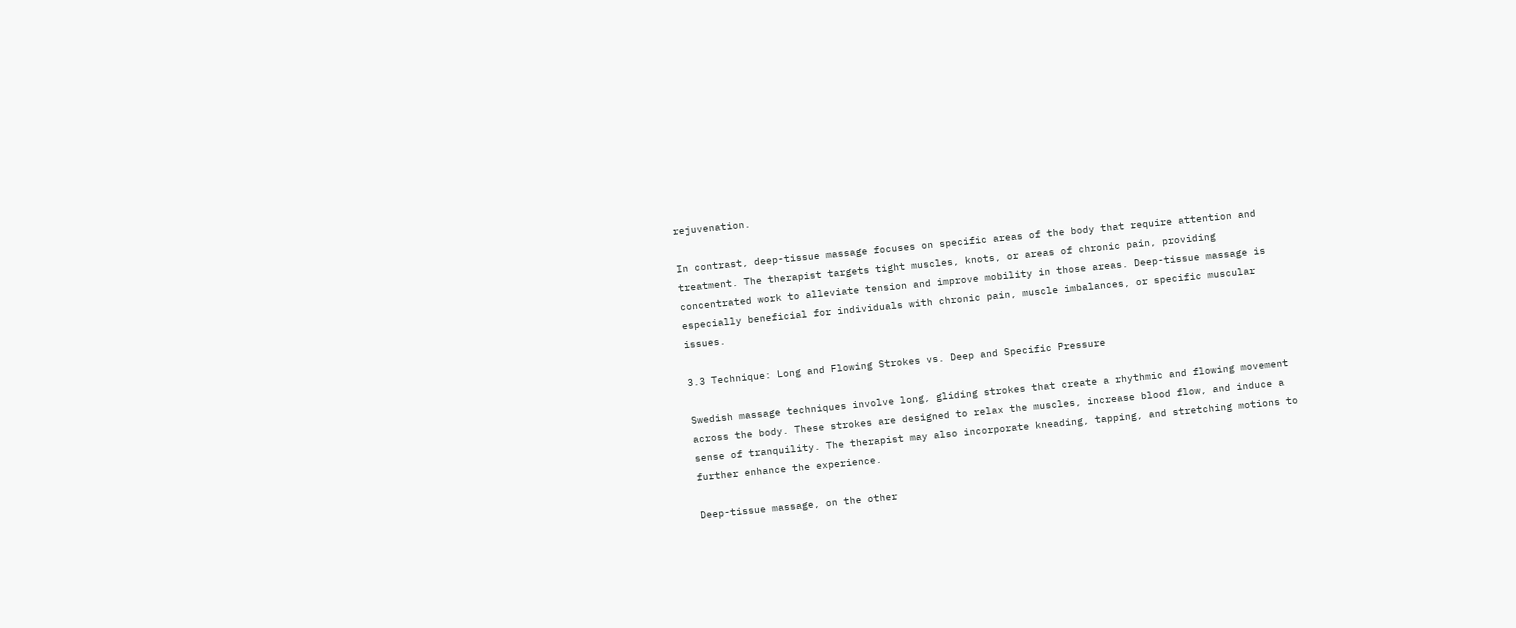rejuvenation.

In contrast, deep-tissue massage focuses on specific areas of the body that require attention and treatment. The therapist targets tight muscles, knots, or areas of chronic pain, providing concentrated work to alleviate tension and improve mobility in those areas. Deep-tissue massage is especially beneficial for individuals with chronic pain, muscle imbalances, or specific muscular issues.

3.3 Technique: Long and Flowing Strokes vs. Deep and Specific Pressure

Swedish massage techniques involve long, gliding strokes that create a rhythmic and flowing movement across the body. These strokes are designed to relax the muscles, increase blood flow, and induce a sense of tranquility. The therapist may also incorporate kneading, tapping, and stretching motions to further enhance the experience.

Deep-tissue massage, on the other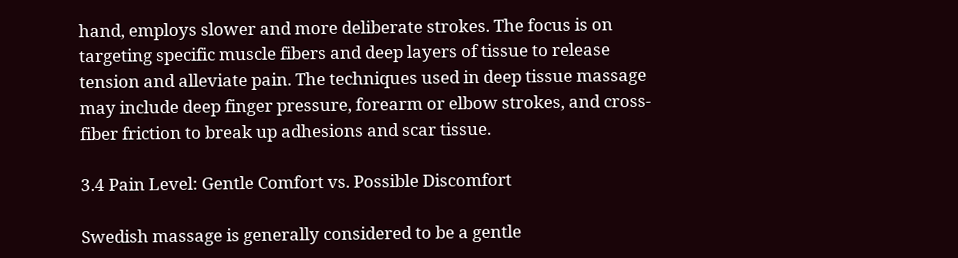hand, employs slower and more deliberate strokes. The focus is on targeting specific muscle fibers and deep layers of tissue to release tension and alleviate pain. The techniques used in deep tissue massage may include deep finger pressure, forearm or elbow strokes, and cross-fiber friction to break up adhesions and scar tissue.

3.4 Pain Level: Gentle Comfort vs. Possible Discomfort

Swedish massage is generally considered to be a gentle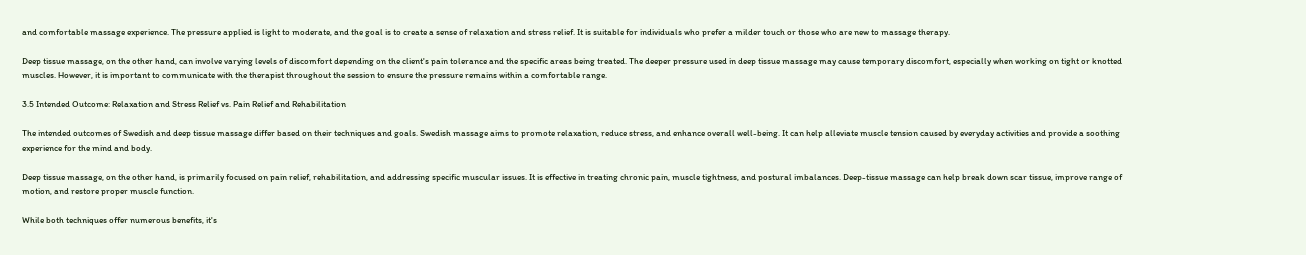and comfortable massage experience. The pressure applied is light to moderate, and the goal is to create a sense of relaxation and stress relief. It is suitable for individuals who prefer a milder touch or those who are new to massage therapy.

Deep tissue massage, on the other hand, can involve varying levels of discomfort depending on the client's pain tolerance and the specific areas being treated. The deeper pressure used in deep tissue massage may cause temporary discomfort, especially when working on tight or knotted muscles. However, it is important to communicate with the therapist throughout the session to ensure the pressure remains within a comfortable range.

3.5 Intended Outcome: Relaxation and Stress Relief vs. Pain Relief and Rehabilitation

The intended outcomes of Swedish and deep tissue massage differ based on their techniques and goals. Swedish massage aims to promote relaxation, reduce stress, and enhance overall well-being. It can help alleviate muscle tension caused by everyday activities and provide a soothing experience for the mind and body.

Deep tissue massage, on the other hand, is primarily focused on pain relief, rehabilitation, and addressing specific muscular issues. It is effective in treating chronic pain, muscle tightness, and postural imbalances. Deep-tissue massage can help break down scar tissue, improve range of motion, and restore proper muscle function.

While both techniques offer numerous benefits, it's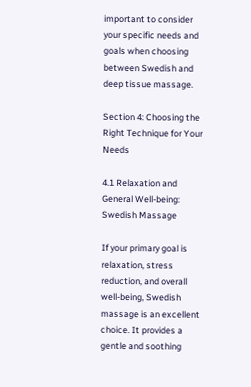important to consider your specific needs and goals when choosing between Swedish and deep tissue massage.

Section 4: Choosing the Right Technique for Your Needs

4.1 Relaxation and General Well-being: Swedish Massage

If your primary goal is relaxation, stress reduction, and overall well-being, Swedish massage is an excellent choice. It provides a gentle and soothing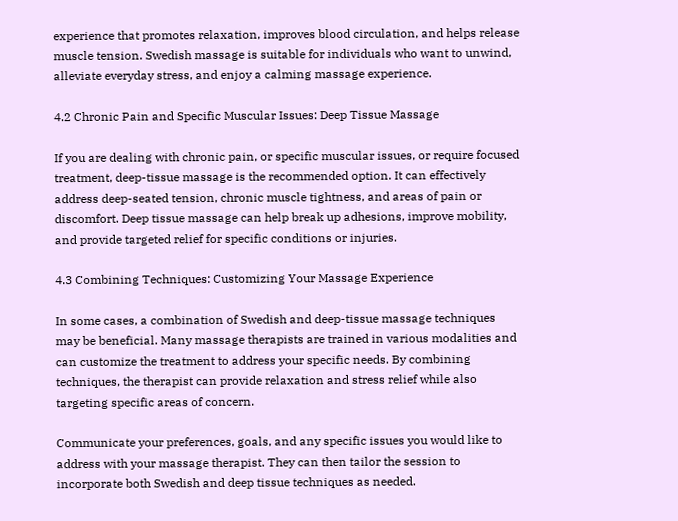experience that promotes relaxation, improves blood circulation, and helps release muscle tension. Swedish massage is suitable for individuals who want to unwind, alleviate everyday stress, and enjoy a calming massage experience.

4.2 Chronic Pain and Specific Muscular Issues: Deep Tissue Massage

If you are dealing with chronic pain, or specific muscular issues, or require focused treatment, deep-tissue massage is the recommended option. It can effectively address deep-seated tension, chronic muscle tightness, and areas of pain or discomfort. Deep tissue massage can help break up adhesions, improve mobility, and provide targeted relief for specific conditions or injuries.

4.3 Combining Techniques: Customizing Your Massage Experience

In some cases, a combination of Swedish and deep-tissue massage techniques may be beneficial. Many massage therapists are trained in various modalities and can customize the treatment to address your specific needs. By combining techniques, the therapist can provide relaxation and stress relief while also targeting specific areas of concern.

Communicate your preferences, goals, and any specific issues you would like to address with your massage therapist. They can then tailor the session to incorporate both Swedish and deep tissue techniques as needed.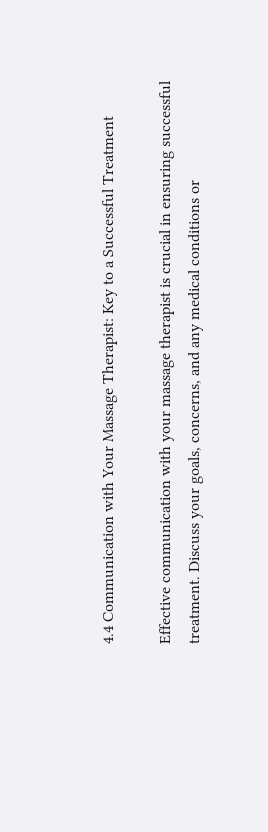4.4 Communication with Your Massage Therapist: Key to a Successful Treatment

Effective communication with your massage therapist is crucial in ensuring successful treatment. Discuss your goals, concerns, and any medical conditions or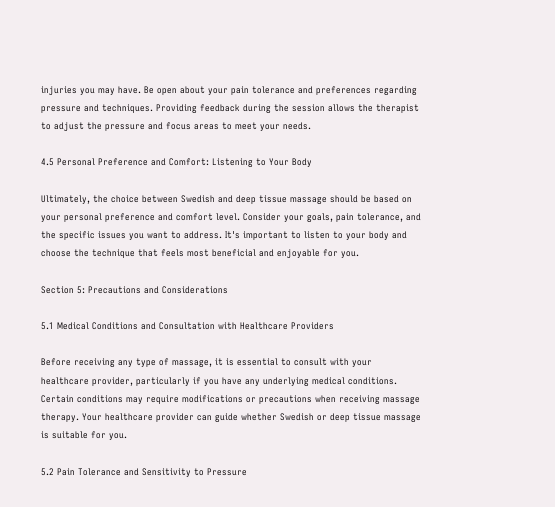injuries you may have. Be open about your pain tolerance and preferences regarding pressure and techniques. Providing feedback during the session allows the therapist to adjust the pressure and focus areas to meet your needs.

4.5 Personal Preference and Comfort: Listening to Your Body

Ultimately, the choice between Swedish and deep tissue massage should be based on your personal preference and comfort level. Consider your goals, pain tolerance, and the specific issues you want to address. It's important to listen to your body and choose the technique that feels most beneficial and enjoyable for you.

Section 5: Precautions and Considerations

5.1 Medical Conditions and Consultation with Healthcare Providers

Before receiving any type of massage, it is essential to consult with your healthcare provider, particularly if you have any underlying medical conditions. Certain conditions may require modifications or precautions when receiving massage therapy. Your healthcare provider can guide whether Swedish or deep tissue massage is suitable for you.

5.2 Pain Tolerance and Sensitivity to Pressure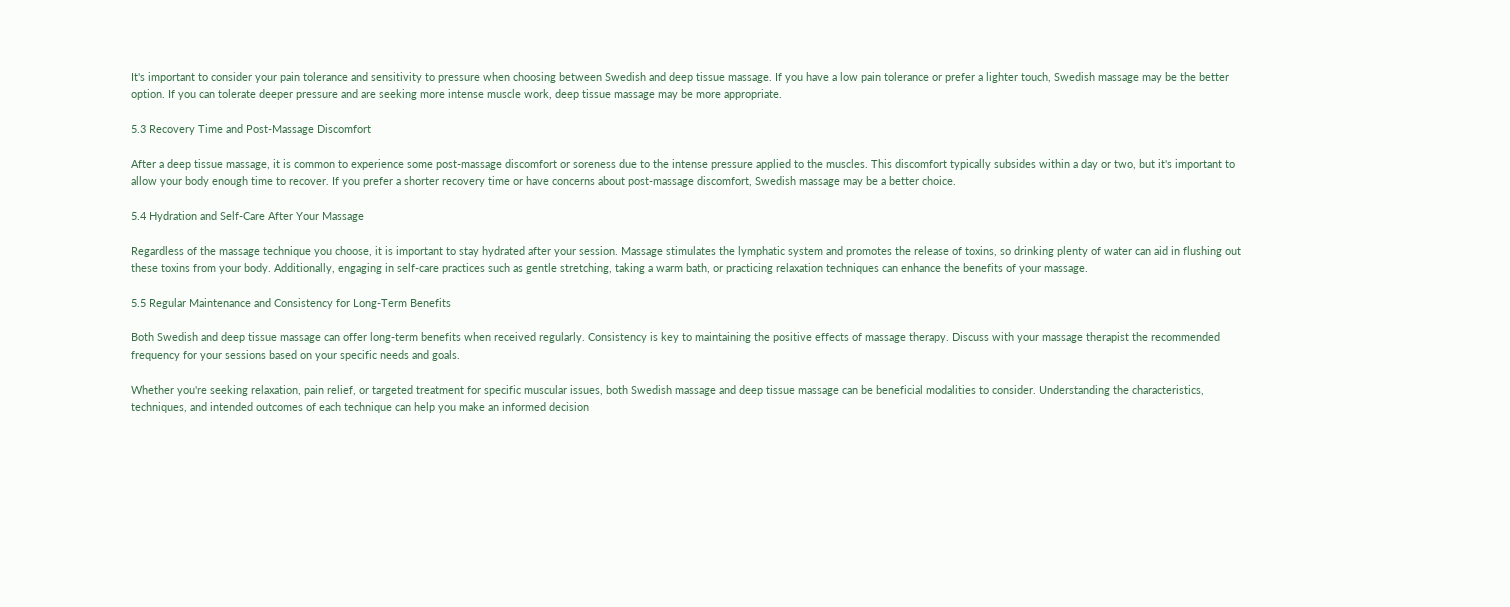It's important to consider your pain tolerance and sensitivity to pressure when choosing between Swedish and deep tissue massage. If you have a low pain tolerance or prefer a lighter touch, Swedish massage may be the better option. If you can tolerate deeper pressure and are seeking more intense muscle work, deep tissue massage may be more appropriate.

5.3 Recovery Time and Post-Massage Discomfort

After a deep tissue massage, it is common to experience some post-massage discomfort or soreness due to the intense pressure applied to the muscles. This discomfort typically subsides within a day or two, but it's important to allow your body enough time to recover. If you prefer a shorter recovery time or have concerns about post-massage discomfort, Swedish massage may be a better choice.

5.4 Hydration and Self-Care After Your Massage

Regardless of the massage technique you choose, it is important to stay hydrated after your session. Massage stimulates the lymphatic system and promotes the release of toxins, so drinking plenty of water can aid in flushing out these toxins from your body. Additionally, engaging in self-care practices such as gentle stretching, taking a warm bath, or practicing relaxation techniques can enhance the benefits of your massage.

5.5 Regular Maintenance and Consistency for Long-Term Benefits

Both Swedish and deep tissue massage can offer long-term benefits when received regularly. Consistency is key to maintaining the positive effects of massage therapy. Discuss with your massage therapist the recommended frequency for your sessions based on your specific needs and goals.

Whether you're seeking relaxation, pain relief, or targeted treatment for specific muscular issues, both Swedish massage and deep tissue massage can be beneficial modalities to consider. Understanding the characteristics, techniques, and intended outcomes of each technique can help you make an informed decision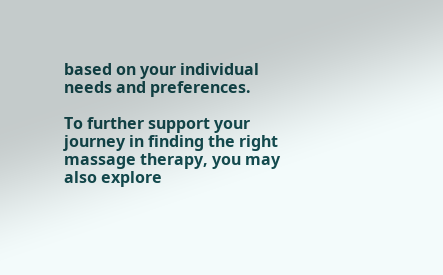based on your individual needs and preferences.

To further support your journey in finding the right massage therapy, you may also explore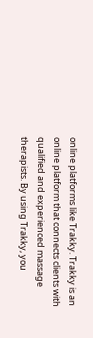online platforms like Trakky. Trakky is an online platform that connects clients with qualified and experienced massage therapists. By using Trakky, you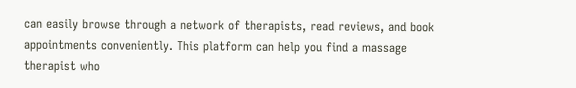can easily browse through a network of therapists, read reviews, and book appointments conveniently. This platform can help you find a massage therapist who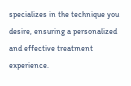specializes in the technique you desire, ensuring a personalized and effective treatment experience.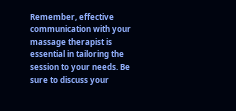Remember, effective communication with your massage therapist is essential in tailoring the session to your needs. Be sure to discuss your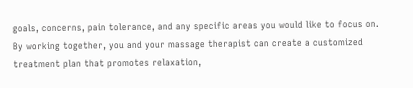goals, concerns, pain tolerance, and any specific areas you would like to focus on. By working together, you and your massage therapist can create a customized treatment plan that promotes relaxation,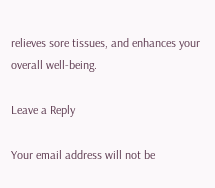relieves sore tissues, and enhances your overall well-being.

Leave a Reply

Your email address will not be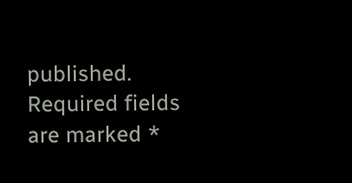published. Required fields are marked *